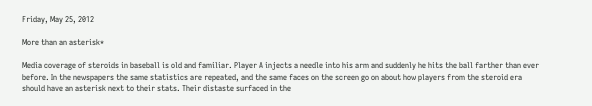Friday, May 25, 2012

More than an asterisk*

Media coverage of steroids in baseball is old and familiar. Player A injects a needle into his arm and suddenly he hits the ball farther than ever before. In the newspapers the same statistics are repeated, and the same faces on the screen go on about how players from the steroid era should have an asterisk next to their stats. Their distaste surfaced in the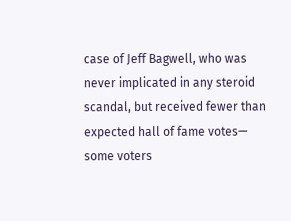case of Jeff Bagwell, who was never implicated in any steroid scandal, but received fewer than expected hall of fame votes— some voters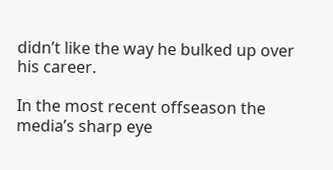didn’t like the way he bulked up over his career.

In the most recent offseason the media’s sharp eye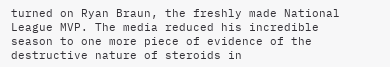turned on Ryan Braun, the freshly made National League MVP. The media reduced his incredible season to one more piece of evidence of the destructive nature of steroids in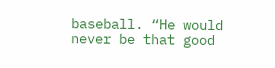baseball. “He would never be that good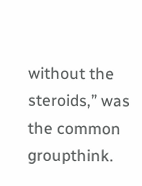without the steroids,” was the common groupthink.